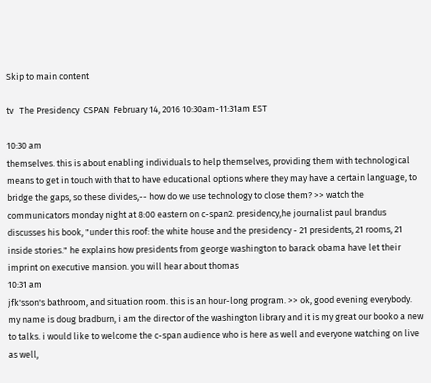Skip to main content

tv   The Presidency  CSPAN  February 14, 2016 10:30am-11:31am EST

10:30 am
themselves. this is about enabling individuals to help themselves, providing them with technological means to get in touch with that to have educational options where they may have a certain language, to bridge the gaps, so these divides,-- how do we use technology to close them? >> watch the communicators monday night at 8:00 eastern on c-span2. presidency,he journalist paul brandus discusses his book, "under this roof: the white house and the presidency - 21 presidents, 21 rooms, 21 inside stories." he explains how presidents from george washington to barack obama have let their imprint on executive mansion. you will hear about thomas
10:31 am
jfk'sson's bathroom, and situation room. this is an hour-long program. >> ok, good evening everybody. my name is doug bradburn, i am the director of the washington library and it is my great our booko a new to talks. i would like to welcome the c-span audience who is here as well and everyone watching on live as well,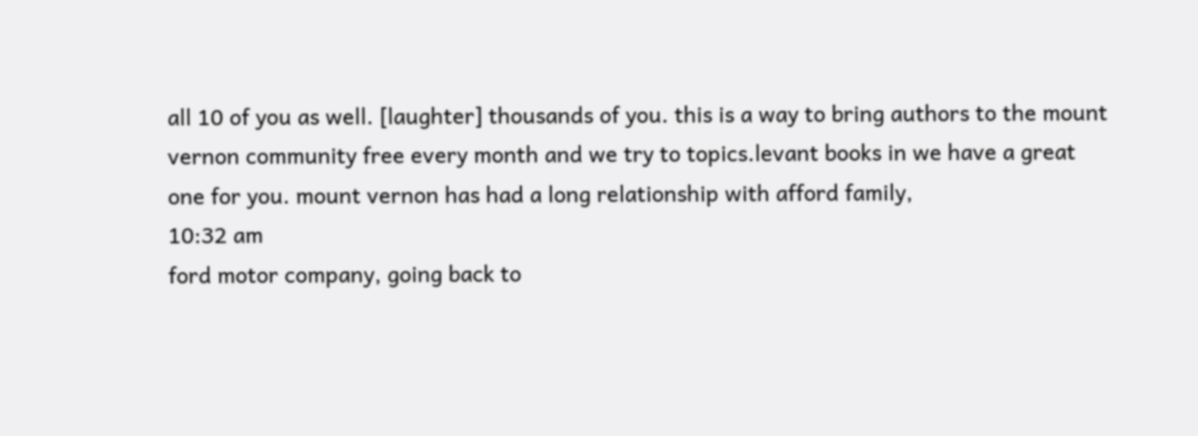all 10 of you as well. [laughter] thousands of you. this is a way to bring authors to the mount vernon community free every month and we try to topics.levant books in we have a great one for you. mount vernon has had a long relationship with afford family,
10:32 am
ford motor company, going back to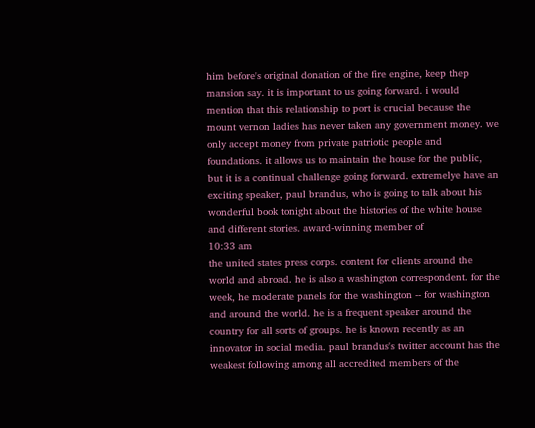him before's original donation of the fire engine, keep thep mansion say. it is important to us going forward. i would mention that this relationship to port is crucial because the mount vernon ladies has never taken any government money. we only accept money from private patriotic people and foundations. it allows us to maintain the house for the public, but it is a continual challenge going forward. extremelye have an exciting speaker, paul brandus, who is going to talk about his wonderful book tonight about the histories of the white house and different stories. award-winning member of
10:33 am
the united states press corps. content for clients around the world and abroad. he is also a washington correspondent. for the week, he moderate panels for the washington -- for washington and around the world. he is a frequent speaker around the country for all sorts of groups. he is known recently as an innovator in social media. paul brandus's twitter account has the weakest following among all accredited members of the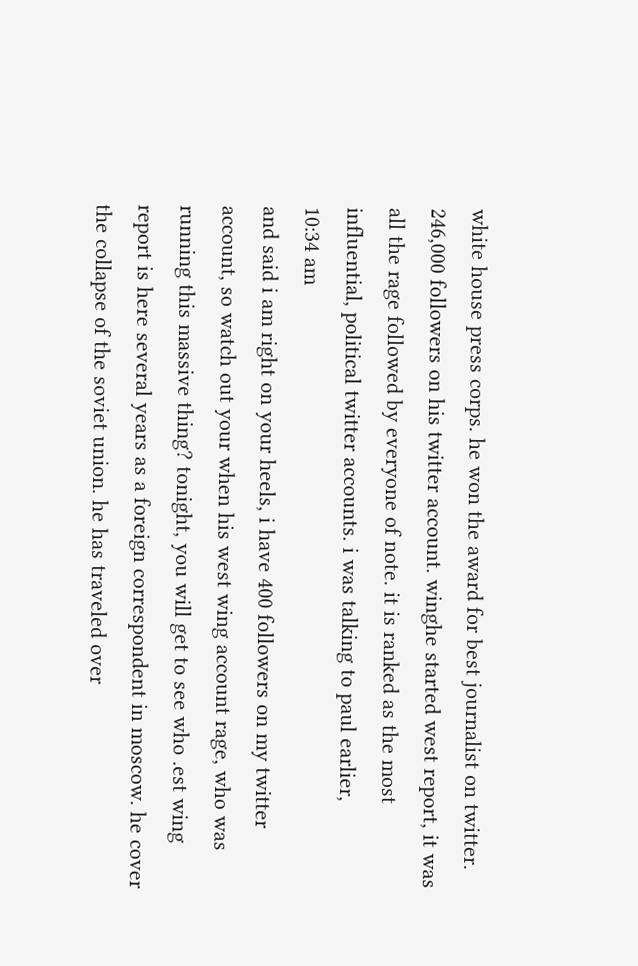white house press corps. he won the award for best journalist on twitter. 246,000 followers on his twitter account. winghe started west report, it was all the rage followed by everyone of note. it is ranked as the most influential, political twitter accounts. i was talking to paul earlier,
10:34 am
and said i am right on your heels, i have 400 followers on my twitter account, so watch out your when his west wing account rage, who was running this massive thing? tonight, you will get to see who .est wing report is here several years as a foreign correspondent in moscow. he cover the collapse of the soviet union. he has traveled over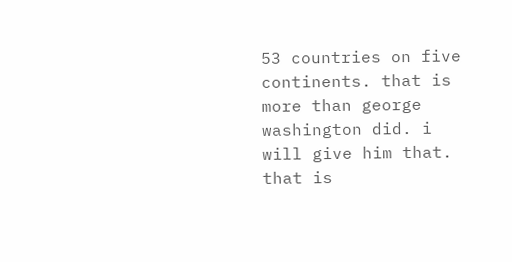53 countries on five continents. that is more than george washington did. i will give him that. that is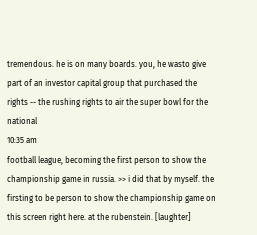tremendous. he is on many boards. you, he wasto give part of an investor capital group that purchased the rights -- the rushing rights to air the super bowl for the national
10:35 am
football league, becoming the first person to show the championship game in russia. >> i did that by myself. the firsting to be person to show the championship game on this screen right here. at the rubenstein. [laughter]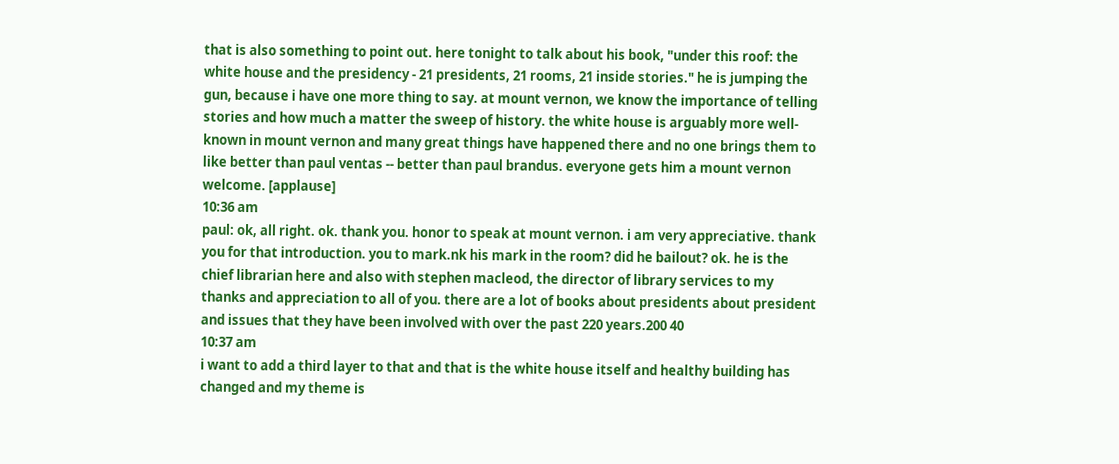that is also something to point out. here tonight to talk about his book, "under this roof: the white house and the presidency - 21 presidents, 21 rooms, 21 inside stories." he is jumping the gun, because i have one more thing to say. at mount vernon, we know the importance of telling stories and how much a matter the sweep of history. the white house is arguably more well-known in mount vernon and many great things have happened there and no one brings them to like better than paul ventas -- better than paul brandus. everyone gets him a mount vernon welcome. [applause]
10:36 am
paul: ok, all right. ok. thank you. honor to speak at mount vernon. i am very appreciative. thank you for that introduction. you to mark.nk his mark in the room? did he bailout? ok. he is the chief librarian here and also with stephen macleod, the director of library services to my thanks and appreciation to all of you. there are a lot of books about presidents about president and issues that they have been involved with over the past 220 years.200 40
10:37 am
i want to add a third layer to that and that is the white house itself and healthy building has changed and my theme is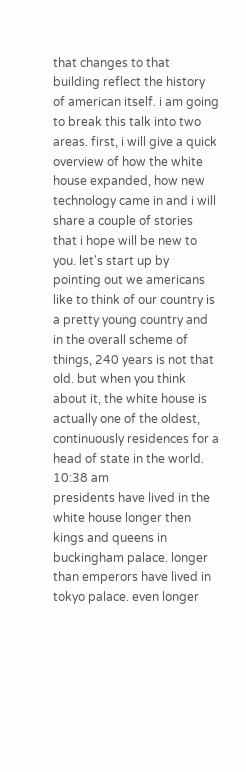that changes to that building reflect the history of american itself. i am going to break this talk into two areas. first, i will give a quick overview of how the white house expanded, how new technology came in and i will share a couple of stories that i hope will be new to you. let's start up by pointing out we americans like to think of our country is a pretty young country and in the overall scheme of things, 240 years is not that old. but when you think about it, the white house is actually one of the oldest, continuously residences for a head of state in the world.
10:38 am
presidents have lived in the white house longer then kings and queens in buckingham palace. longer than emperors have lived in tokyo palace. even longer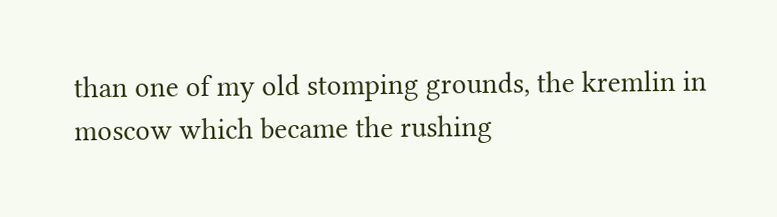than one of my old stomping grounds, the kremlin in moscow which became the rushing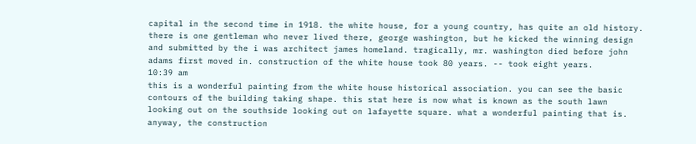capital in the second time in 1918. the white house, for a young country, has quite an old history. there is one gentleman who never lived there, george washington, but he kicked the winning design and submitted by the i was architect james homeland. tragically, mr. washington died before john adams first moved in. construction of the white house took 80 years. -- took eight years.
10:39 am
this is a wonderful painting from the white house historical association. you can see the basic contours of the building taking shape. this stat here is now what is known as the south lawn looking out on the southside looking out on lafayette square. what a wonderful painting that is. anyway, the construction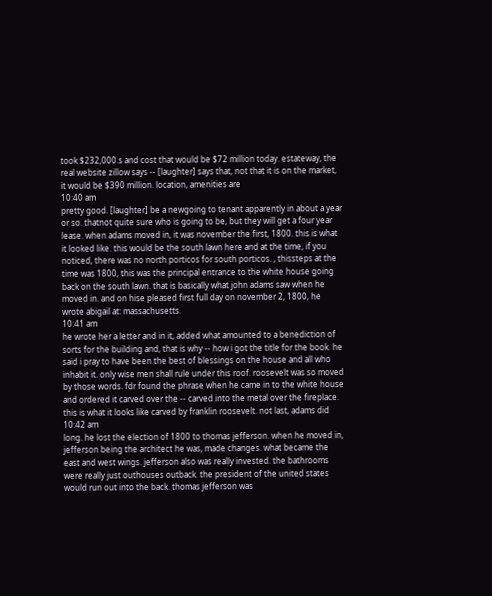took $232,000.s and cost that would be $72 million today. estateway, the real website zillow says -- [laughter] says that, not that it is on the market, it would be $390 million. location, amenities are
10:40 am
pretty good. [laughter] be a newgoing to tenant apparently in about a year or so. thatnot quite sure who is going to be, but they will get a four year lease. when adams moved in, it was november the first, 1800. this is what it looked like. this would be the south lawn here and at the time, if you noticed, there was no north porticos for south porticos. , thissteps at the time was 1800, this was the principal entrance to the white house going back on the south lawn. that is basically what john adams saw when he moved in. and on hise pleased first full day on november 2, 1800, he wrote abigail at: massachusetts.
10:41 am
he wrote her a letter and in it, added what amounted to a benediction of sorts for the building and, that is why -- how i got the title for the book. he said i pray to have been the best of blessings on the house and all who inhabit it. only wise men shall rule under this roof. roosevelt was so moved by those words. fdr found the phrase when he came in to the white house and ordered it carved over the -- carved into the metal over the fireplace. this is what it looks like carved by franklin roosevelt. not last, adams did
10:42 am
long. he lost the election of 1800 to thomas jefferson. when he moved in, jefferson being the architect he was, made changes. what became the east and west wings. jefferson also was really invested. the bathrooms were really just outhouses outback. the president of the united states would run out into the back. thomas jefferson was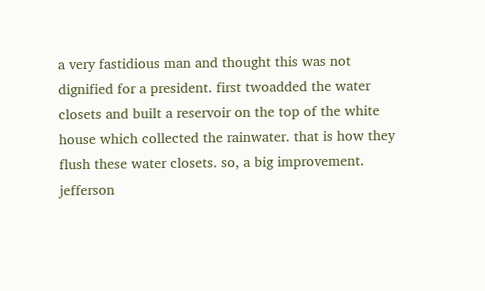a very fastidious man and thought this was not dignified for a president. first twoadded the water closets and built a reservoir on the top of the white house which collected the rainwater. that is how they flush these water closets. so, a big improvement. jefferson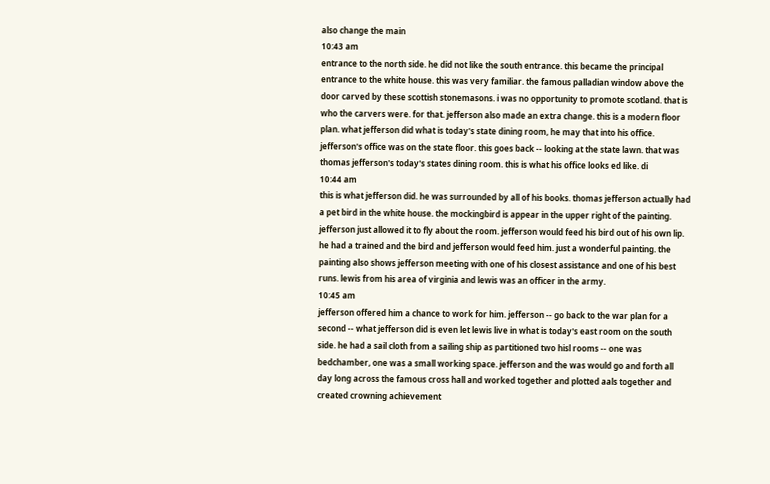also change the main
10:43 am
entrance to the north side. he did not like the south entrance. this became the principal entrance to the white house. this was very familiar. the famous palladian window above the door carved by these scottish stonemasons. i was no opportunity to promote scotland. that is who the carvers were. for that. jefferson also made an extra change. this is a modern floor plan. what jefferson did what is today's state dining room, he may that into his office. jefferson's office was on the state floor. this goes back -- looking at the state lawn. that was thomas jefferson's today's states dining room. this is what his office looks ed like. di
10:44 am
this is what jefferson did. he was surrounded by all of his books. thomas jefferson actually had a pet bird in the white house. the mockingbird is appear in the upper right of the painting. jefferson just allowed it to fly about the room. jefferson would feed his bird out of his own lip. he had a trained and the bird and jefferson would feed him. just a wonderful painting. the painting also shows jefferson meeting with one of his closest assistance and one of his best runs. lewis from his area of virginia and lewis was an officer in the army.
10:45 am
jefferson offered him a chance to work for him. jefferson -- go back to the war plan for a second -- what jefferson did is even let lewis live in what is today's east room on the south side. he had a sail cloth from a sailing ship as partitioned two hisl rooms -- one was bedchamber, one was a small working space. jefferson and the was would go and forth all day long across the famous cross hall and worked together and plotted aals together and created crowning achievement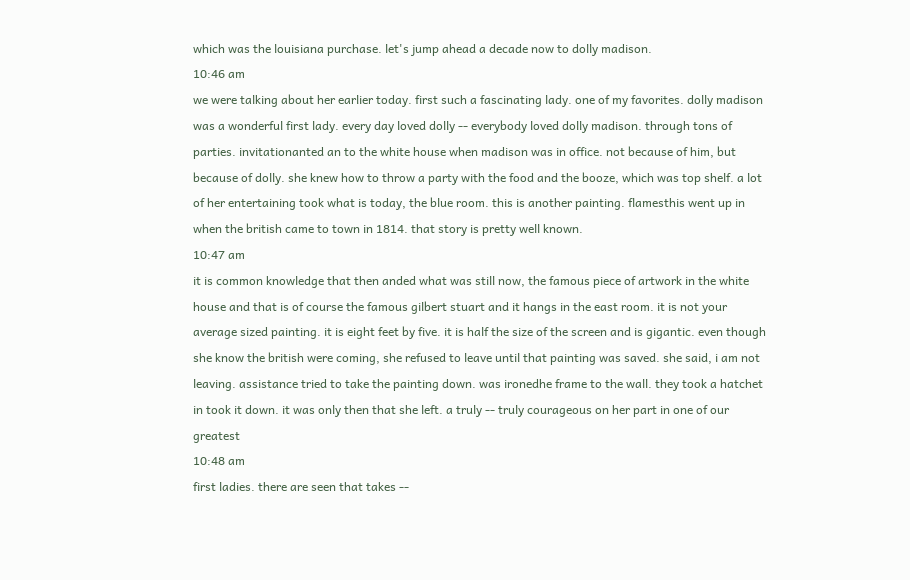which was the louisiana purchase. let's jump ahead a decade now to dolly madison.
10:46 am
we were talking about her earlier today. first such a fascinating lady. one of my favorites. dolly madison was a wonderful first lady. every day loved dolly -- everybody loved dolly madison. through tons of parties. invitationanted an to the white house when madison was in office. not because of him, but because of dolly. she knew how to throw a party with the food and the booze, which was top shelf. a lot of her entertaining took what is today, the blue room. this is another painting. flamesthis went up in when the british came to town in 1814. that story is pretty well known.
10:47 am
it is common knowledge that then anded what was still now, the famous piece of artwork in the white house and that is of course the famous gilbert stuart and it hangs in the east room. it is not your average sized painting. it is eight feet by five. it is half the size of the screen and is gigantic. even though she know the british were coming, she refused to leave until that painting was saved. she said, i am not leaving. assistance tried to take the painting down. was ironedhe frame to the wall. they took a hatchet in took it down. it was only then that she left. a truly -- truly courageous on her part in one of our greatest
10:48 am
first ladies. there are seen that takes --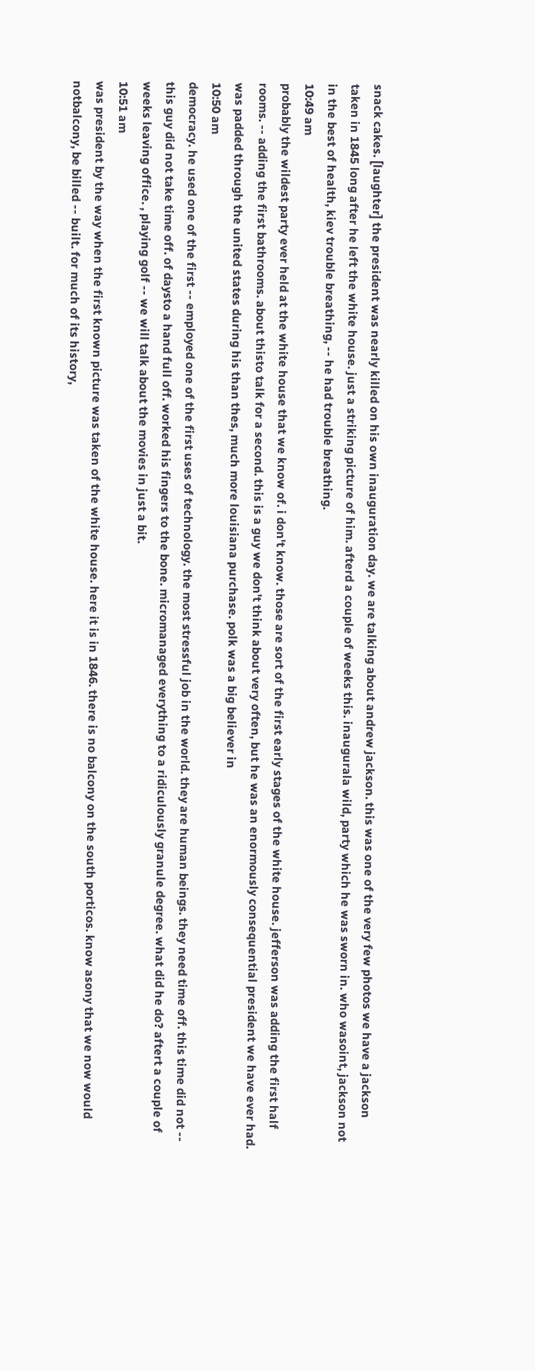snack cakes. [laughter] the president was nearly killed on his own inauguration day. we are talking about andrew jackson. this was one of the very few photos we have a jackson taken in 1845 long after he left the white house. just a striking picture of him. afterd a couple of weeks this. inaugurala wild, party which he was sworn in. who wasoint, jackson not in the best of health, kiev trouble breathing, -- he had trouble breathing.
10:49 am
probably the wildest party ever held at the white house that we know of. i don't know. those are sort of the first early stages of the white house. jefferson was adding the first half rooms. -- adding the first bathrooms. about thisto talk for a second. this is a guy we don't think about very often, but he was an enormously consequential president we have ever had. was padded through the united states during his than thes, much more louisiana purchase. polk was a big believer in
10:50 am
democracy. he used one of the first -- employed one of the first uses of technology. the most stressful job in the world. they are human beings. they need time off. this time did not -- this guy did not take time off. of daysto a hand full off. worked his fingers to the bone. micromanaged everything to a ridiculously granule degree. what did he do? aftert a couple of weeks leaving office. , playing golf -- we will talk about the movies in just a bit.
10:51 am
was president by the way when the first known picture was taken of the white house. here it is in 1846. there is no balcony on the south porticos. know asony that we now would notbalcony, be billed -- built. for much of its history,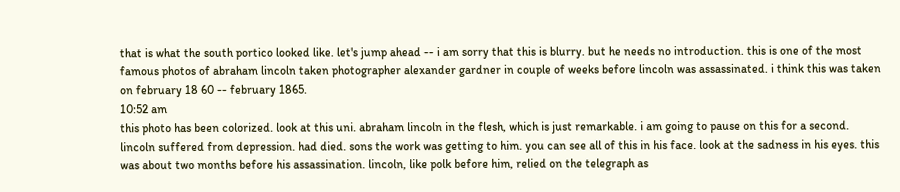that is what the south portico looked like. let's jump ahead -- i am sorry that this is blurry. but he needs no introduction. this is one of the most famous photos of abraham lincoln taken photographer alexander gardner in couple of weeks before lincoln was assassinated. i think this was taken on february 18 60 -- february 1865.
10:52 am
this photo has been colorized. look at this uni. abraham lincoln in the flesh, which is just remarkable. i am going to pause on this for a second. lincoln suffered from depression. had died. sons the work was getting to him. you can see all of this in his face. look at the sadness in his eyes. this was about two months before his assassination. lincoln, like polk before him, relied on the telegraph as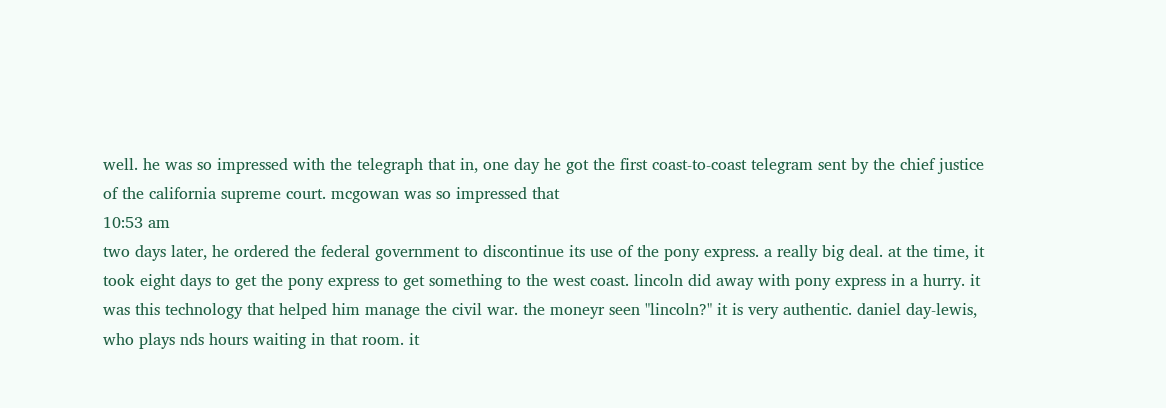well. he was so impressed with the telegraph that in, one day he got the first coast-to-coast telegram sent by the chief justice of the california supreme court. mcgowan was so impressed that
10:53 am
two days later, he ordered the federal government to discontinue its use of the pony express. a really big deal. at the time, it took eight days to get the pony express to get something to the west coast. lincoln did away with pony express in a hurry. it was this technology that helped him manage the civil war. the moneyr seen "lincoln?" it is very authentic. daniel day-lewis, who plays nds hours waiting in that room. it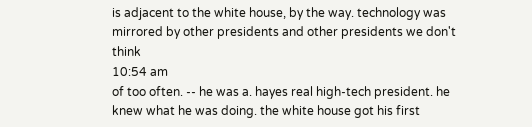is adjacent to the white house, by the way. technology was mirrored by other presidents and other presidents we don't think
10:54 am
of too often. -- he was a. hayes real high-tech president. he knew what he was doing. the white house got his first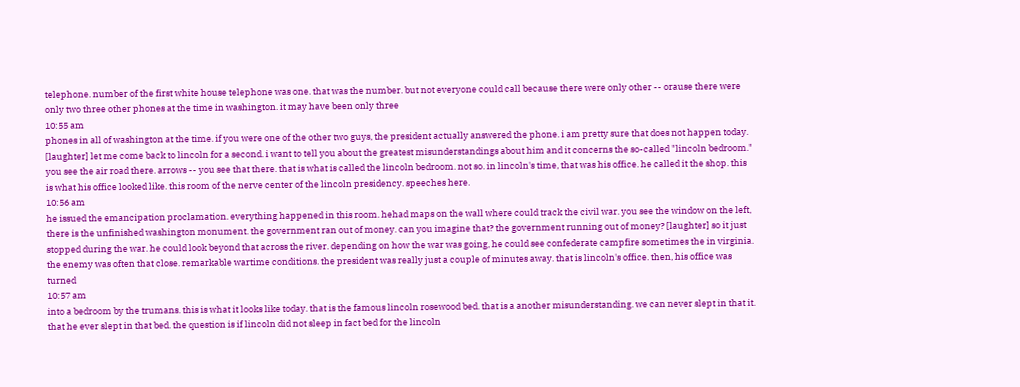telephone. number of the first white house telephone was one. that was the number. but not everyone could call because there were only other -- orause there were only two three other phones at the time in washington. it may have been only three
10:55 am
phones in all of washington at the time. if you were one of the other two guys, the president actually answered the phone. i am pretty sure that does not happen today. [laughter] let me come back to lincoln for a second. i want to tell you about the greatest misunderstandings about him and it concerns the so-called "lincoln bedroom." you see the air road there. arrows -- you see that there. that is what is called the lincoln bedroom. not so. in lincoln's time, that was his office. he called it the shop. this is what his office looked like. this room of the nerve center of the lincoln presidency. speeches here.
10:56 am
he issued the emancipation proclamation. everything happened in this room. hehad maps on the wall where could track the civil war. you see the window on the left, there is the unfinished washington monument. the government ran out of money. can you imagine that? the government running out of money? [laughter] so it just stopped during the war. he could look beyond that across the river. depending on how the war was going, he could see confederate campfire sometimes the in virginia. the enemy was often that close. remarkable wartime conditions. the president was really just a couple of minutes away. that is lincoln's office. then, his office was turned
10:57 am
into a bedroom by the trumans. this is what it looks like today. that is the famous lincoln rosewood bed. that is a another misunderstanding. we can never slept in that it. that he ever slept in that bed. the question is if lincoln did not sleep in fact bed for the lincoln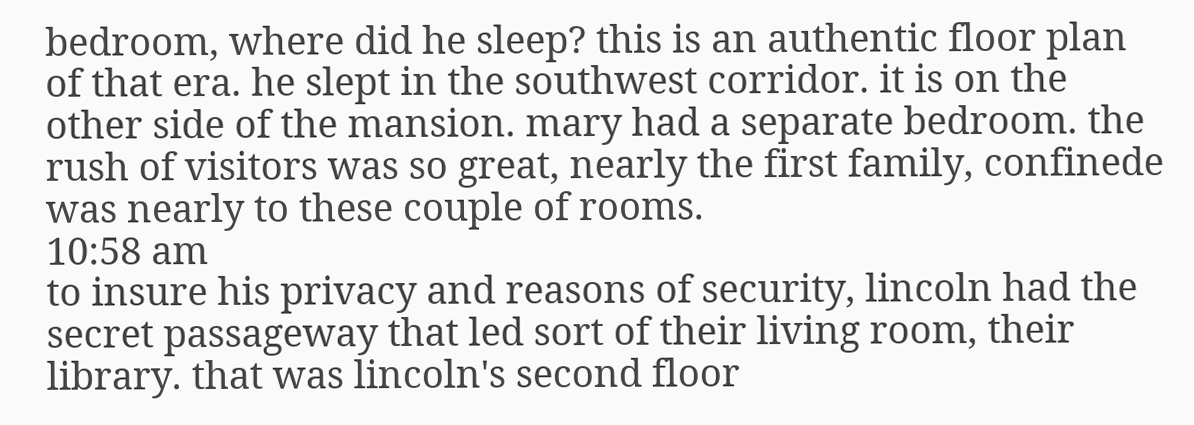bedroom, where did he sleep? this is an authentic floor plan of that era. he slept in the southwest corridor. it is on the other side of the mansion. mary had a separate bedroom. the rush of visitors was so great, nearly the first family, confinede was nearly to these couple of rooms.
10:58 am
to insure his privacy and reasons of security, lincoln had the secret passageway that led sort of their living room, their library. that was lincoln's second floor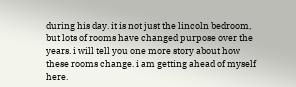during his day. it is not just the lincoln bedroom, but lots of rooms have changed purpose over the years. i will tell you one more story about how these rooms change. i am getting ahead of myself here.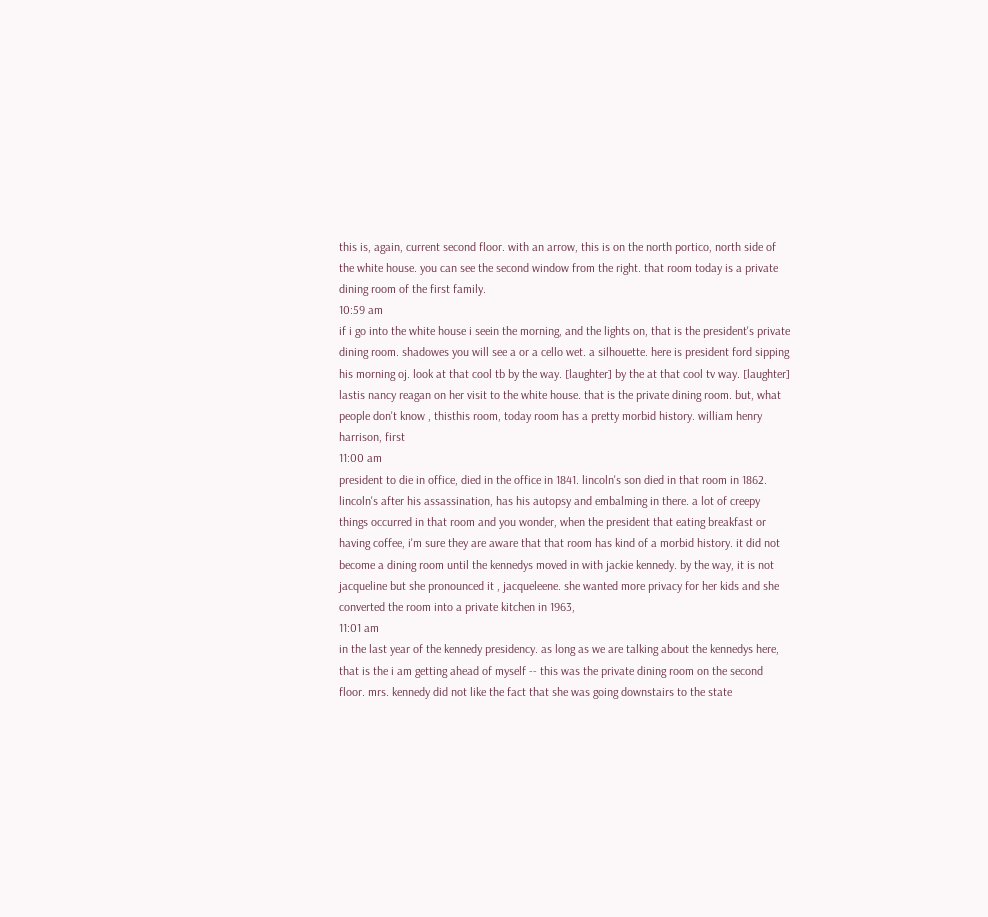this is, again, current second floor. with an arrow, this is on the north portico, north side of the white house. you can see the second window from the right. that room today is a private dining room of the first family.
10:59 am
if i go into the white house i seein the morning, and the lights on, that is the president's private dining room. shadowes you will see a or a cello wet. a silhouette. here is president ford sipping his morning oj. look at that cool tb by the way. [laughter] by the at that cool tv way. [laughter] lastis nancy reagan on her visit to the white house. that is the private dining room. but, what people don't know , thisthis room, today room has a pretty morbid history. william henry harrison, first
11:00 am
president to die in office, died in the office in 1841. lincoln's son died in that room in 1862. lincoln's after his assassination, has his autopsy and embalming in there. a lot of creepy things occurred in that room and you wonder, when the president that eating breakfast or having coffee, i'm sure they are aware that that room has kind of a morbid history. it did not become a dining room until the kennedys moved in with jackie kennedy. by the way, it is not jacqueline but she pronounced it , jacqueleene. she wanted more privacy for her kids and she converted the room into a private kitchen in 1963,
11:01 am
in the last year of the kennedy presidency. as long as we are talking about the kennedys here, that is the i am getting ahead of myself -- this was the private dining room on the second floor. mrs. kennedy did not like the fact that she was going downstairs to the state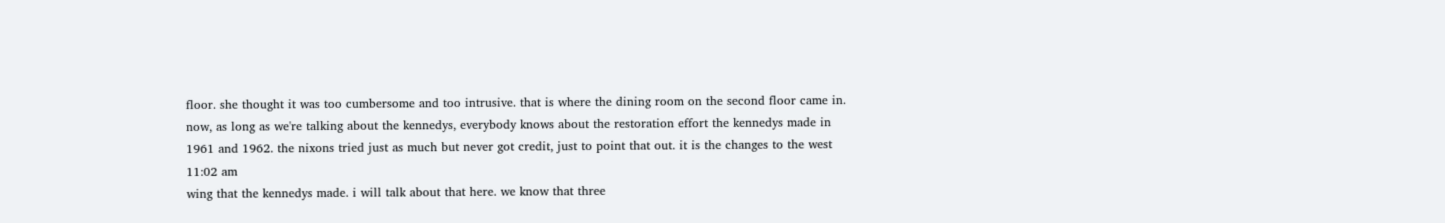floor. she thought it was too cumbersome and too intrusive. that is where the dining room on the second floor came in. now, as long as we're talking about the kennedys, everybody knows about the restoration effort the kennedys made in 1961 and 1962. the nixons tried just as much but never got credit, just to point that out. it is the changes to the west
11:02 am
wing that the kennedys made. i will talk about that here. we know that three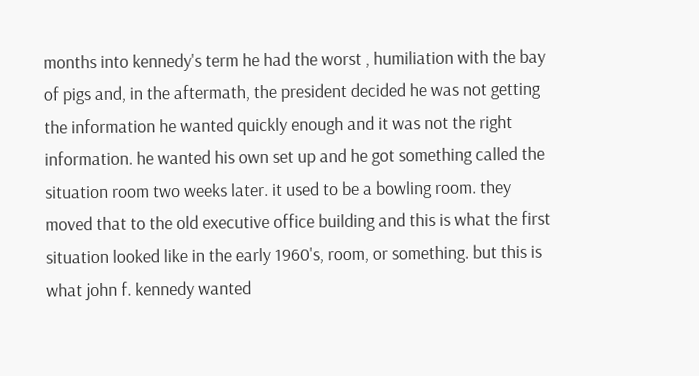months into kennedy's term he had the worst , humiliation with the bay of pigs and, in the aftermath, the president decided he was not getting the information he wanted quickly enough and it was not the right information. he wanted his own set up and he got something called the situation room two weeks later. it used to be a bowling room. they moved that to the old executive office building and this is what the first situation looked like in the early 1960's, room, or something. but this is what john f. kennedy wanted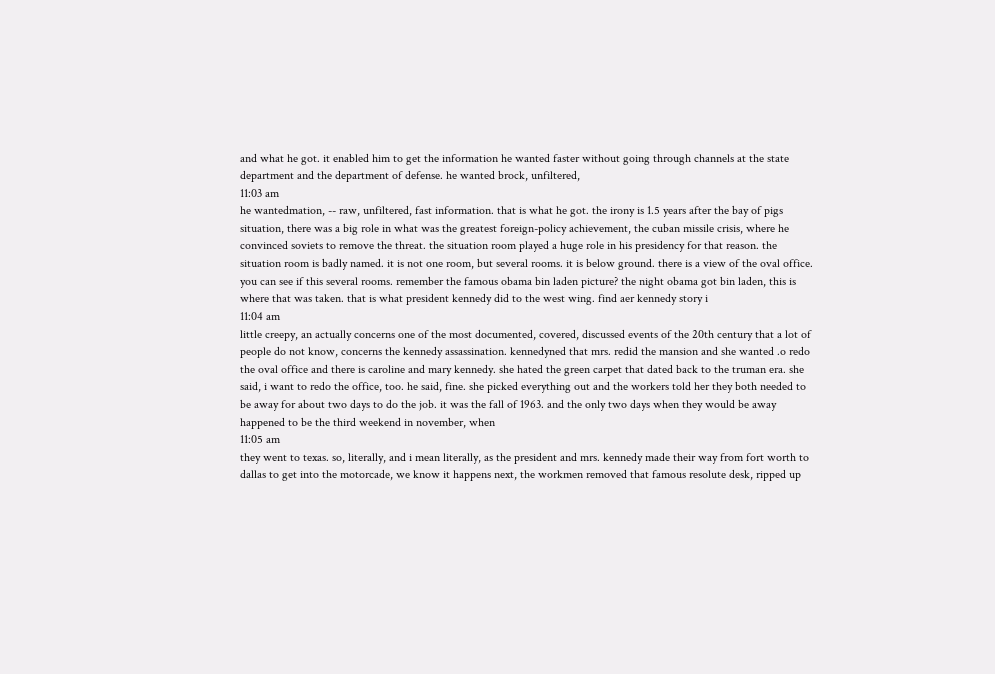and what he got. it enabled him to get the information he wanted faster without going through channels at the state department and the department of defense. he wanted brock, unfiltered,
11:03 am
he wantedmation, -- raw, unfiltered, fast information. that is what he got. the irony is 1.5 years after the bay of pigs situation, there was a big role in what was the greatest foreign-policy achievement, the cuban missile crisis, where he convinced soviets to remove the threat. the situation room played a huge role in his presidency for that reason. the situation room is badly named. it is not one room, but several rooms. it is below ground. there is a view of the oval office. you can see if this several rooms. remember the famous obama bin laden picture? the night obama got bin laden, this is where that was taken. that is what president kennedy did to the west wing. find aer kennedy story i
11:04 am
little creepy, an actually concerns one of the most documented, covered, discussed events of the 20th century that a lot of people do not know, concerns the kennedy assassination. kennedyned that mrs. redid the mansion and she wanted .o redo the oval office and there is caroline and mary kennedy. she hated the green carpet that dated back to the truman era. she said, i want to redo the office, too. he said, fine. she picked everything out and the workers told her they both needed to be away for about two days to do the job. it was the fall of 1963. and the only two days when they would be away happened to be the third weekend in november, when
11:05 am
they went to texas. so, literally, and i mean literally, as the president and mrs. kennedy made their way from fort worth to dallas to get into the motorcade, we know it happens next, the workmen removed that famous resolute desk, ripped up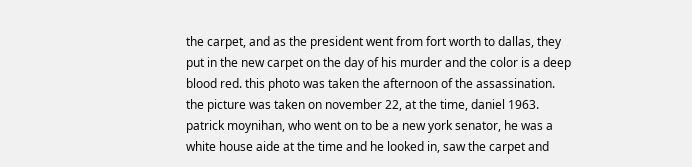the carpet, and as the president went from fort worth to dallas, they put in the new carpet on the day of his murder and the color is a deep blood red. this photo was taken the afternoon of the assassination. the picture was taken on november 22, at the time, daniel 1963. patrick moynihan, who went on to be a new york senator, he was a white house aide at the time and he looked in, saw the carpet and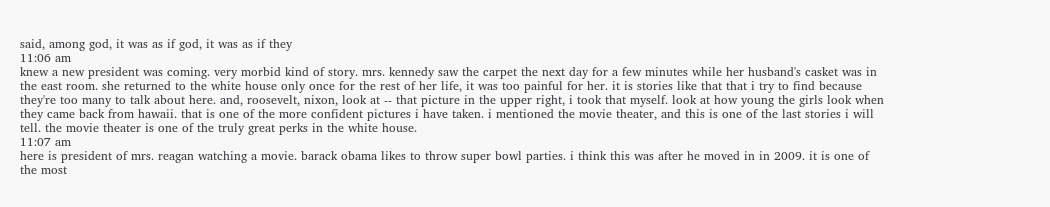said, among god, it was as if god, it was as if they
11:06 am
knew a new president was coming. very morbid kind of story. mrs. kennedy saw the carpet the next day for a few minutes while her husband's casket was in the east room. she returned to the white house only once for the rest of her life, it was too painful for her. it is stories like that that i try to find because they're too many to talk about here. and, roosevelt, nixon, look at -- that picture in the upper right, i took that myself. look at how young the girls look when they came back from hawaii. that is one of the more confident pictures i have taken. i mentioned the movie theater, and this is one of the last stories i will tell. the movie theater is one of the truly great perks in the white house.
11:07 am
here is president of mrs. reagan watching a movie. barack obama likes to throw super bowl parties. i think this was after he moved in in 2009. it is one of the most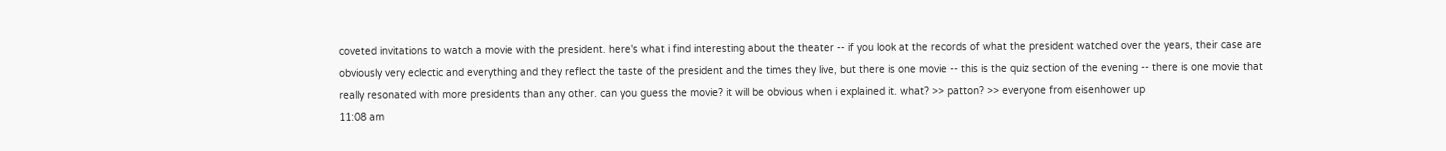coveted invitations to watch a movie with the president. here's what i find interesting about the theater -- if you look at the records of what the president watched over the years, their case are obviously very eclectic and everything and they reflect the taste of the president and the times they live, but there is one movie -- this is the quiz section of the evening -- there is one movie that really resonated with more presidents than any other. can you guess the movie? it will be obvious when i explained it. what? >> patton? >> everyone from eisenhower up
11:08 am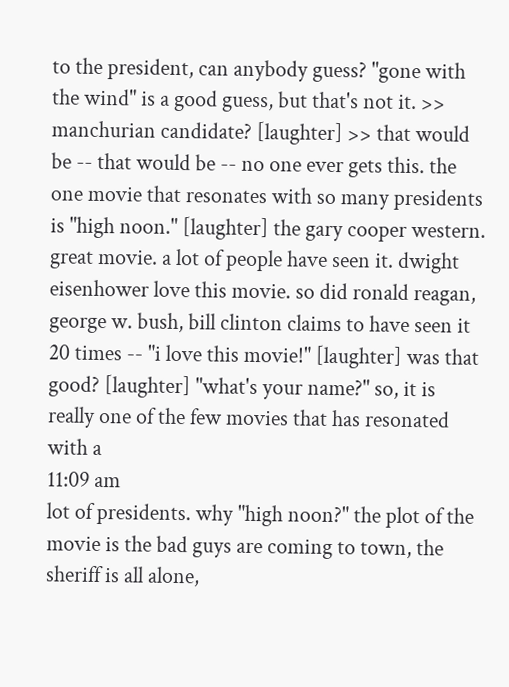to the president, can anybody guess? "gone with the wind" is a good guess, but that's not it. >> manchurian candidate? [laughter] >> that would be -- that would be -- no one ever gets this. the one movie that resonates with so many presidents is "high noon." [laughter] the gary cooper western. great movie. a lot of people have seen it. dwight eisenhower love this movie. so did ronald reagan, george w. bush, bill clinton claims to have seen it 20 times -- "i love this movie!" [laughter] was that good? [laughter] "what's your name?" so, it is really one of the few movies that has resonated with a
11:09 am
lot of presidents. why "high noon?" the plot of the movie is the bad guys are coming to town, the sheriff is all alone,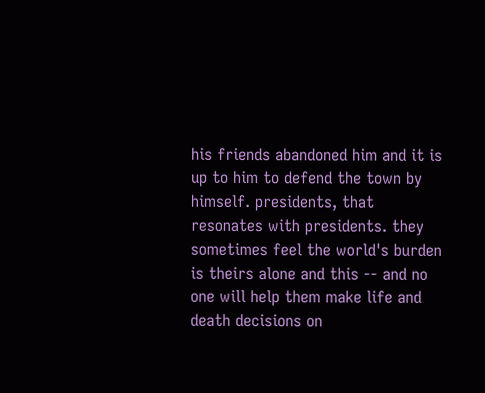his friends abandoned him and it is up to him to defend the town by himself. presidents, that resonates with presidents. they sometimes feel the world's burden is theirs alone and this -- and no one will help them make life and death decisions on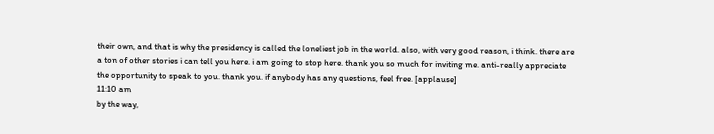their own, and that is why the presidency is called the loneliest job in the world. also, with very good reason, i think. there are a ton of other stories i can tell you here. i am going to stop here. thank you so much for inviting me. anti-really appreciate the opportunity to speak to you. thank you. if anybody has any questions, feel free. [applause]
11:10 am
by the way,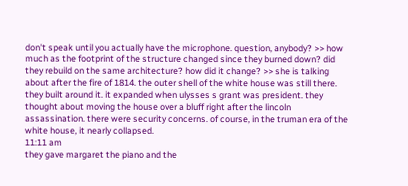don't speak until you actually have the microphone. question, anybody? >> how much as the footprint of the structure changed since they burned down? did they rebuild on the same architecture? how did it change? >> she is talking about after the fire of 1814. the outer shell of the white house was still there. they built around it. it expanded when ulysses s grant was president. they thought about moving the house over a bluff right after the lincoln assassination. there were security concerns. of course, in the truman era of the white house, it nearly collapsed.
11:11 am
they gave margaret the piano and the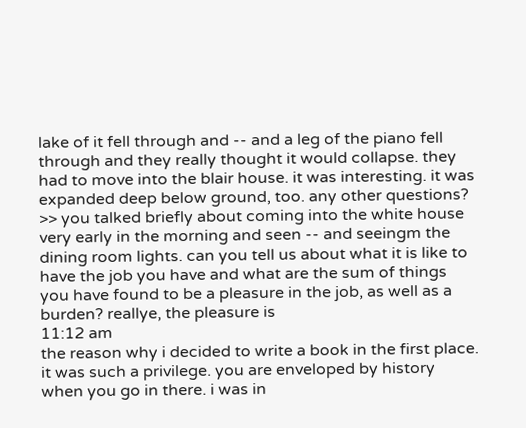lake of it fell through and -- and a leg of the piano fell through and they really thought it would collapse. they had to move into the blair house. it was interesting. it was expanded deep below ground, too. any other questions? >> you talked briefly about coming into the white house very early in the morning and seen -- and seeingm the dining room lights. can you tell us about what it is like to have the job you have and what are the sum of things you have found to be a pleasure in the job, as well as a burden? reallye, the pleasure is
11:12 am
the reason why i decided to write a book in the first place. it was such a privilege. you are enveloped by history when you go in there. i was in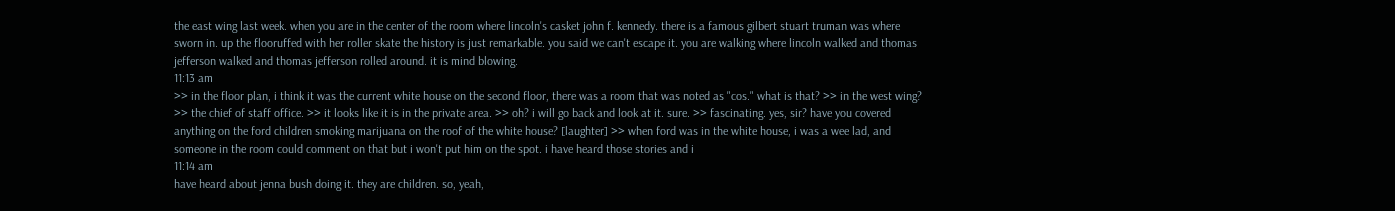the east wing last week. when you are in the center of the room where lincoln's casket john f. kennedy. there is a famous gilbert stuart truman was where sworn in. up the flooruffed with her roller skate the history is just remarkable. you said we can't escape it. you are walking where lincoln walked and thomas jefferson walked and thomas jefferson rolled around. it is mind blowing.
11:13 am
>> in the floor plan, i think it was the current white house on the second floor, there was a room that was noted as "cos." what is that? >> in the west wing? >> the chief of staff office. >> it looks like it is in the private area. >> oh? i will go back and look at it. sure. >> fascinating. yes, sir? have you covered anything on the ford children smoking marijuana on the roof of the white house? [laughter] >> when ford was in the white house, i was a wee lad, and someone in the room could comment on that but i won't put him on the spot. i have heard those stories and i
11:14 am
have heard about jenna bush doing it. they are children. so, yeah,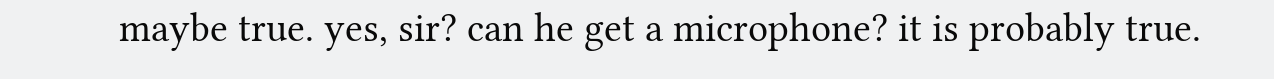maybe true. yes, sir? can he get a microphone? it is probably true.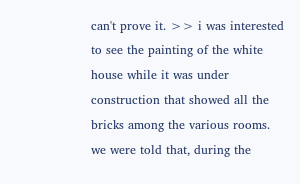can't prove it. >> i was interested to see the painting of the white house while it was under construction that showed all the bricks among the various rooms. we were told that, during the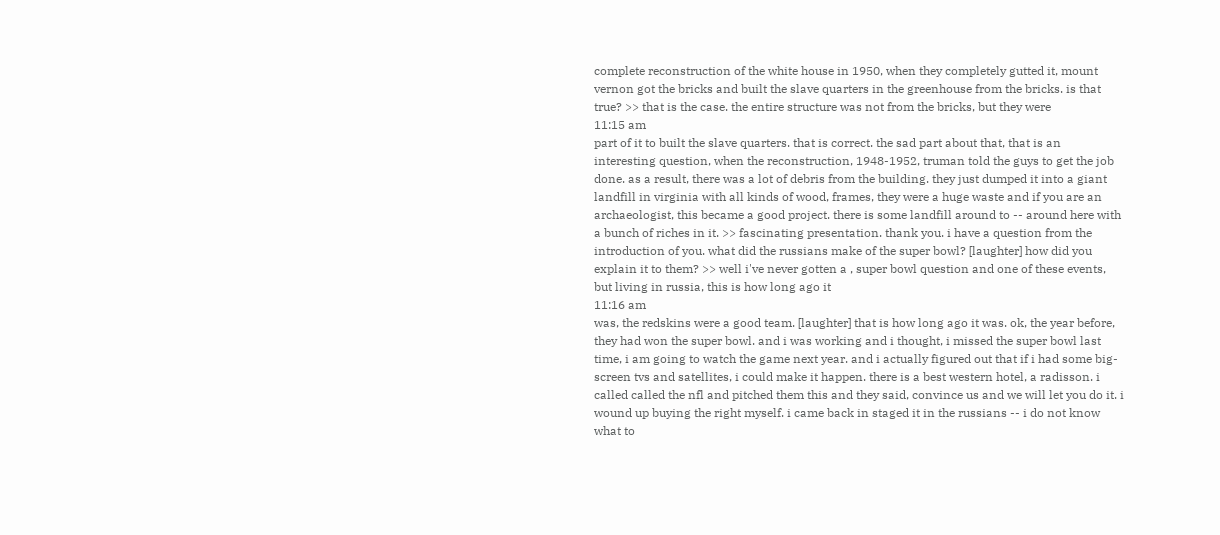complete reconstruction of the white house in 1950, when they completely gutted it, mount vernon got the bricks and built the slave quarters in the greenhouse from the bricks. is that true? >> that is the case. the entire structure was not from the bricks, but they were
11:15 am
part of it to built the slave quarters. that is correct. the sad part about that, that is an interesting question, when the reconstruction, 1948-1952, truman told the guys to get the job done. as a result, there was a lot of debris from the building. they just dumped it into a giant landfill in virginia with all kinds of wood, frames, they were a huge waste and if you are an archaeologist, this became a good project. there is some landfill around to -- around here with a bunch of riches in it. >> fascinating presentation. thank you. i have a question from the introduction of you. what did the russians make of the super bowl? [laughter] how did you explain it to them? >> well i've never gotten a , super bowl question and one of these events, but living in russia, this is how long ago it
11:16 am
was, the redskins were a good team. [laughter] that is how long ago it was. ok, the year before, they had won the super bowl. and i was working and i thought, i missed the super bowl last time, i am going to watch the game next year. and i actually figured out that if i had some big-screen tvs and satellites, i could make it happen. there is a best western hotel, a radisson. i called called the nfl and pitched them this and they said, convince us and we will let you do it. i wound up buying the right myself. i came back in staged it in the russians -- i do not know what to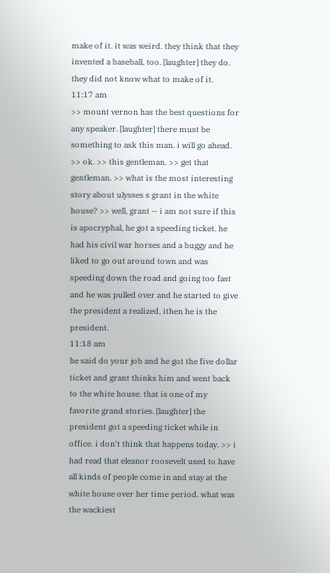make of it. it was weird. they think that they invented a baseball, too. [laughter] they do. they did not know what to make of it.
11:17 am
>> mount vernon has the best questions for any speaker. [laughter] there must be something to ask this man. i will go ahead. >> ok. >> this gentleman. >> get that gentleman. >> what is the most interesting story about ulysses s grant in the white house? >> well, grant -- i am not sure if this is apocryphal, he got a speeding ticket. he had his civil war horses and a buggy and he liked to go out around town and was speeding down the road and going too fast and he was pulled over and he started to give the president a realized, ithen he is the president.
11:18 am
he said do your job and he got the five dollar ticket and grant thinks him and went back to the white house. that is one of my favorite grand stories. [laughter] the president got a speeding ticket while in office. i don't think that happens today. >> i had read that eleanor roosevelt used to have all kinds of people come in and stay at the white house over her time period. what was the wackiest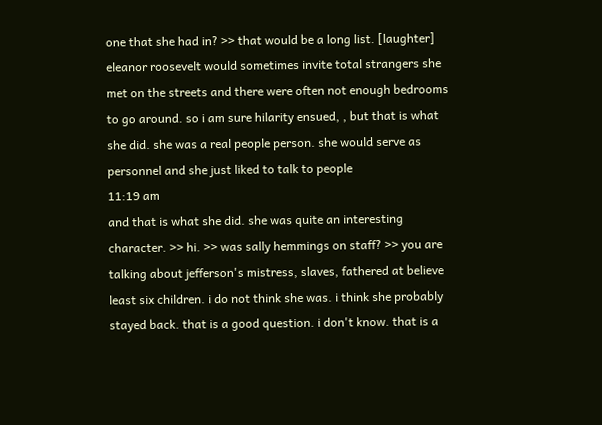one that she had in? >> that would be a long list. [laughter] eleanor roosevelt would sometimes invite total strangers she met on the streets and there were often not enough bedrooms to go around. so i am sure hilarity ensued, , but that is what she did. she was a real people person. she would serve as personnel and she just liked to talk to people
11:19 am
and that is what she did. she was quite an interesting character. >> hi. >> was sally hemmings on staff? >> you are talking about jefferson's mistress, slaves, fathered at believe least six children. i do not think she was. i think she probably stayed back. that is a good question. i don't know. that is a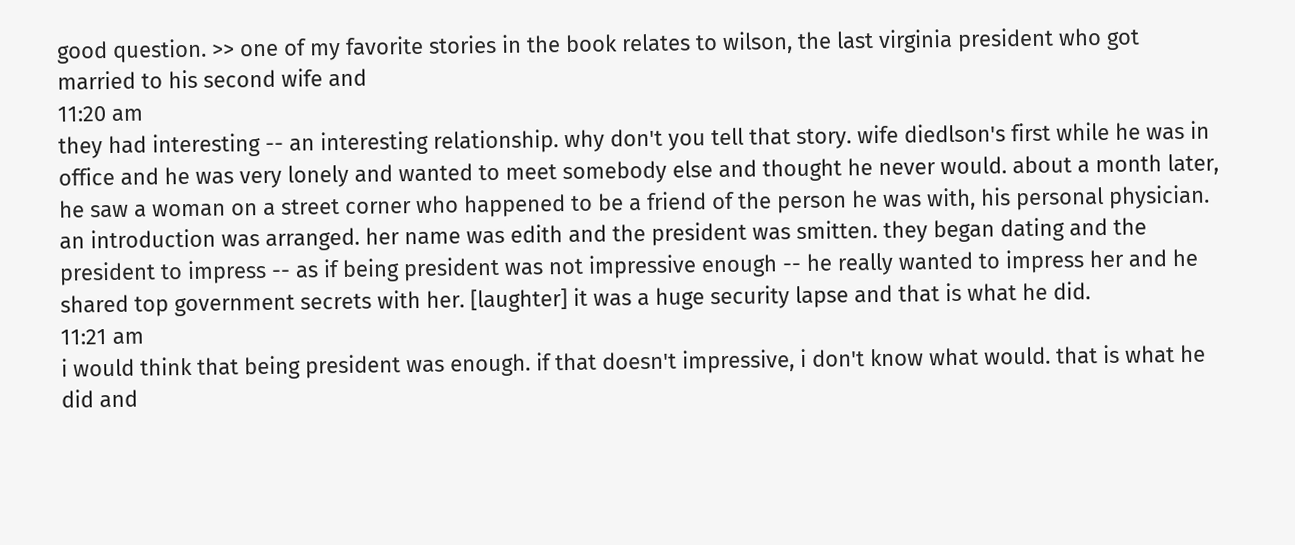good question. >> one of my favorite stories in the book relates to wilson, the last virginia president who got married to his second wife and
11:20 am
they had interesting -- an interesting relationship. why don't you tell that story. wife diedlson's first while he was in office and he was very lonely and wanted to meet somebody else and thought he never would. about a month later, he saw a woman on a street corner who happened to be a friend of the person he was with, his personal physician. an introduction was arranged. her name was edith and the president was smitten. they began dating and the president to impress -- as if being president was not impressive enough -- he really wanted to impress her and he shared top government secrets with her. [laughter] it was a huge security lapse and that is what he did.
11:21 am
i would think that being president was enough. if that doesn't impressive, i don't know what would. that is what he did and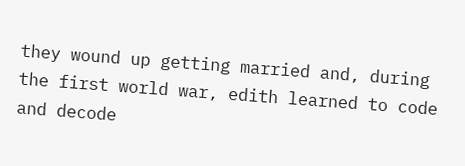they wound up getting married and, during the first world war, edith learned to code and decode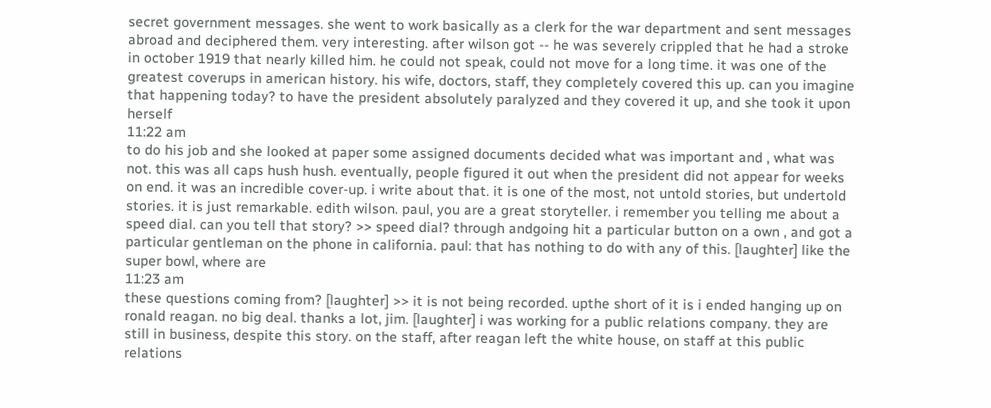secret government messages. she went to work basically as a clerk for the war department and sent messages abroad and deciphered them. very interesting. after wilson got -- he was severely crippled that he had a stroke in october 1919 that nearly killed him. he could not speak, could not move for a long time. it was one of the greatest coverups in american history. his wife, doctors, staff, they completely covered this up. can you imagine that happening today? to have the president absolutely paralyzed and they covered it up, and she took it upon herself
11:22 am
to do his job and she looked at paper some assigned documents decided what was important and , what was not. this was all caps hush hush. eventually, people figured it out when the president did not appear for weeks on end. it was an incredible cover-up. i write about that. it is one of the most, not untold stories, but undertold stories. it is just remarkable. edith wilson. paul, you are a great storyteller. i remember you telling me about a speed dial. can you tell that story? >> speed dial? through andgoing hit a particular button on a own , and got a particular gentleman on the phone in california. paul: that has nothing to do with any of this. [laughter] like the super bowl, where are
11:23 am
these questions coming from? [laughter] >> it is not being recorded. upthe short of it is i ended hanging up on ronald reagan. no big deal. thanks a lot, jim. [laughter] i was working for a public relations company. they are still in business, despite this story. on the staff, after reagan left the white house, on staff at this public relations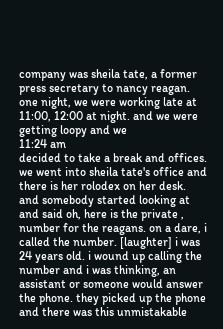company was sheila tate, a former press secretary to nancy reagan. one night, we were working late at 11:00, 12:00 at night. and we were getting loopy and we
11:24 am
decided to take a break and offices. we went into sheila tate's office and there is her rolodex on her desk. and somebody started looking at and said oh, here is the private , number for the reagans. on a dare, i called the number. [laughter] i was 24 years old. i wound up calling the number and i was thinking, an assistant or someone would answer the phone. they picked up the phone and there was this unmistakable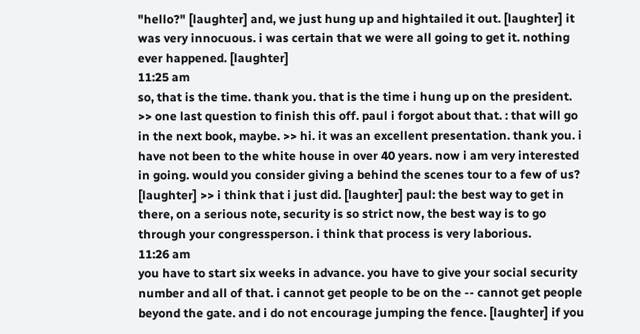"hello?" [laughter] and, we just hung up and hightailed it out. [laughter] it was very innocuous. i was certain that we were all going to get it. nothing ever happened. [laughter]
11:25 am
so, that is the time. thank you. that is the time i hung up on the president. >> one last question to finish this off. paul i forgot about that. : that will go in the next book, maybe. >> hi. it was an excellent presentation. thank you. i have not been to the white house in over 40 years. now i am very interested in going. would you consider giving a behind the scenes tour to a few of us? [laughter] >> i think that i just did. [laughter] paul: the best way to get in there, on a serious note, security is so strict now, the best way is to go through your congressperson. i think that process is very laborious.
11:26 am
you have to start six weeks in advance. you have to give your social security number and all of that. i cannot get people to be on the -- cannot get people beyond the gate. and i do not encourage jumping the fence. [laughter] if you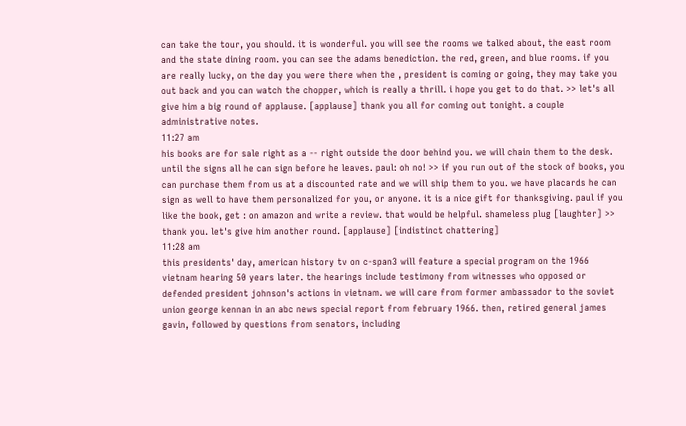can take the tour, you should. it is wonderful. you will see the rooms we talked about, the east room and the state dining room. you can see the adams benediction. the red, green, and blue rooms. if you are really lucky, on the day you were there when the , president is coming or going, they may take you out back and you can watch the chopper, which is really a thrill. i hope you get to do that. >> let's all give him a big round of applause. [applause] thank you all for coming out tonight. a couple administrative notes.
11:27 am
his books are for sale right as a -- right outside the door behind you. we will chain them to the desk. until the signs all he can sign before he leaves. paul: oh no! >> if you run out of the stock of books, you can purchase them from us at a discounted rate and we will ship them to you. we have placards he can sign as well to have them personalized for you, or anyone. it is a nice gift for thanksgiving. paul if you like the book, get : on amazon and write a review. that would be helpful. shameless plug [laughter] >> thank you. let's give him another round. [applause] [indistinct chattering]
11:28 am
this presidents' day, american history tv on c-span3 will feature a special program on the 1966 vietnam hearing 50 years later. the hearings include testimony from witnesses who opposed or defended president johnson's actions in vietnam. we will care from former ambassador to the soviet union george kennan in an abc news special report from february 1966. then, retired general james gavin, followed by questions from senators, including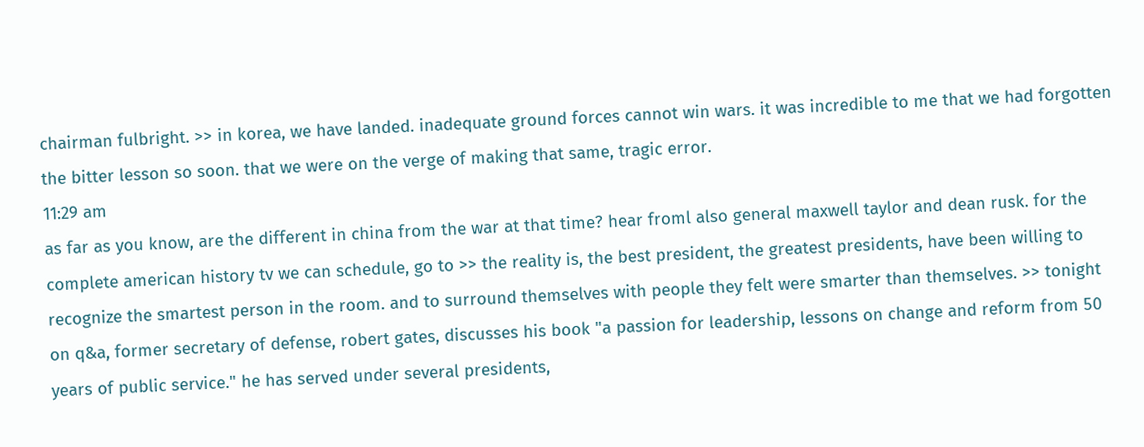chairman fulbright. >> in korea, we have landed. inadequate ground forces cannot win wars. it was incredible to me that we had forgotten the bitter lesson so soon. that we were on the verge of making that same, tragic error.
11:29 am
as far as you know, are the different in china from the war at that time? hear froml also general maxwell taylor and dean rusk. for the complete american history tv we can schedule, go to >> the reality is, the best president, the greatest presidents, have been willing to recognize the smartest person in the room. and to surround themselves with people they felt were smarter than themselves. >> tonight on q&a, former secretary of defense, robert gates, discusses his book "a passion for leadership, lessons on change and reform from 50 years of public service." he has served under several presidents,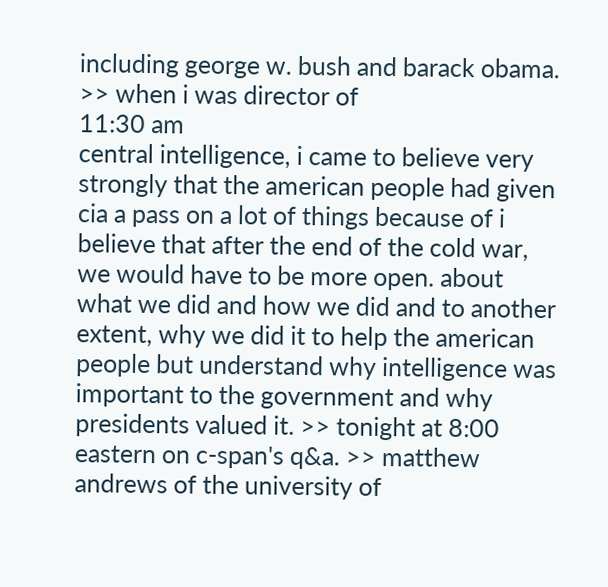including george w. bush and barack obama. >> when i was director of
11:30 am
central intelligence, i came to believe very strongly that the american people had given cia a pass on a lot of things because of i believe that after the end of the cold war, we would have to be more open. about what we did and how we did and to another extent, why we did it to help the american people but understand why intelligence was important to the government and why presidents valued it. >> tonight at 8:00 eastern on c-span's q&a. >> matthew andrews of the university of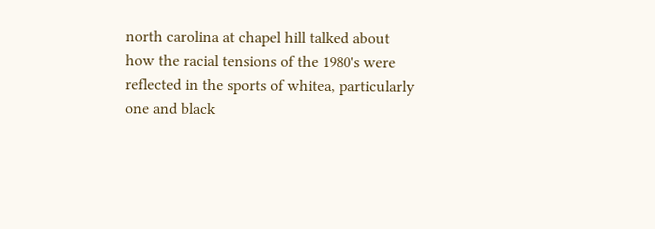north carolina at chapel hill talked about how the racial tensions of the 1980's were reflected in the sports of whitea, particularly one and black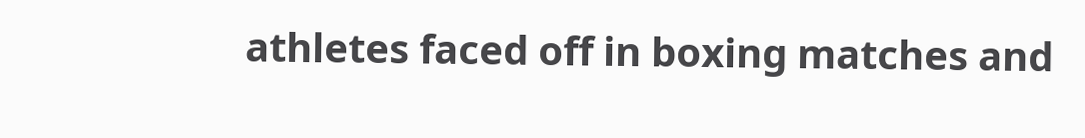athletes faced off in boxing matches and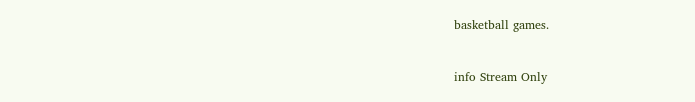basketball games.


info Stream Only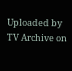Uploaded by TV Archive on